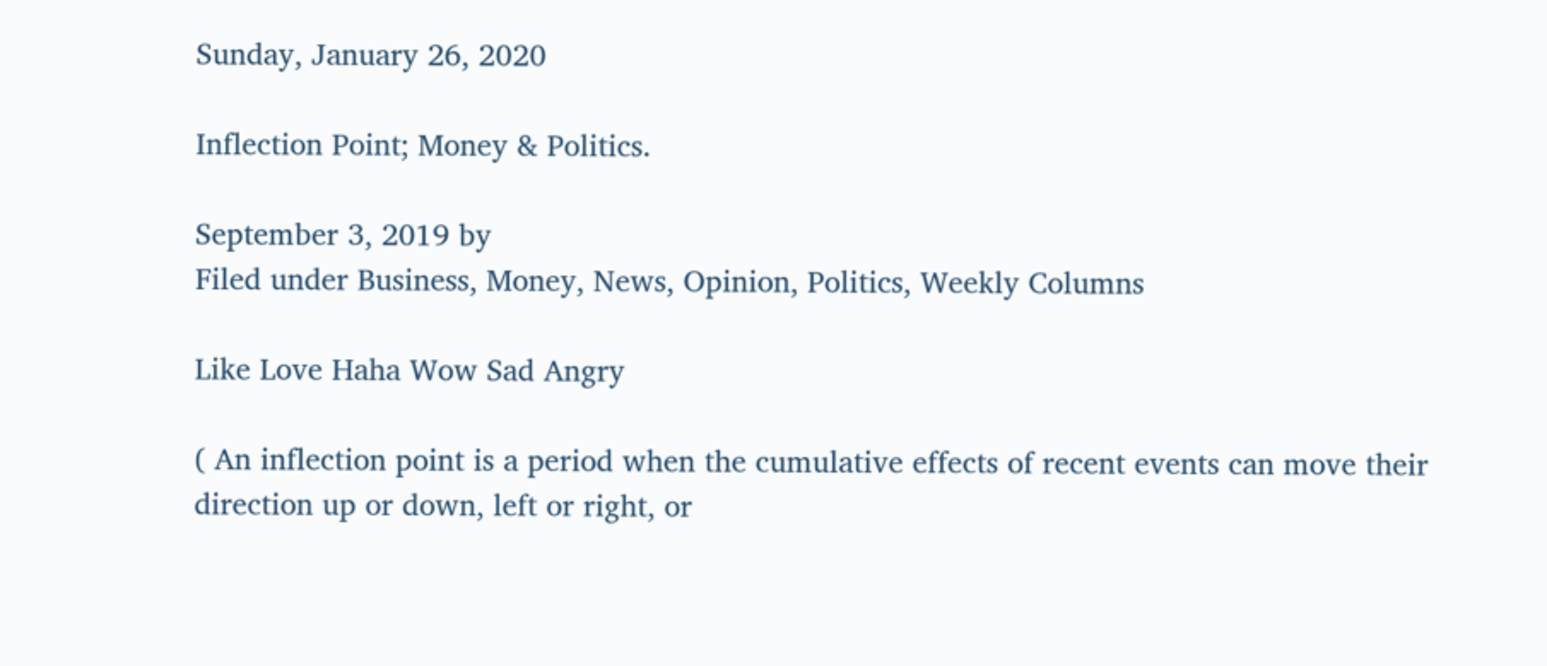Sunday, January 26, 2020

Inflection Point; Money & Politics.

September 3, 2019 by
Filed under Business, Money, News, Opinion, Politics, Weekly Columns

Like Love Haha Wow Sad Angry

( An inflection point is a period when the cumulative effects of recent events can move their direction up or down, left or right, or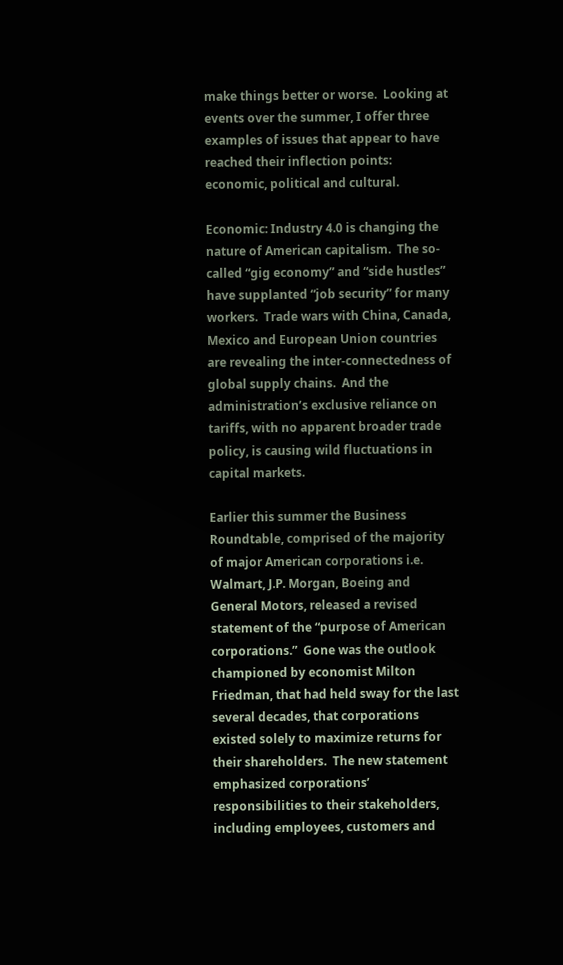make things better or worse.  Looking at events over the summer, I offer three examples of issues that appear to have reached their inflection points: economic, political and cultural.

Economic: Industry 4.0 is changing the nature of American capitalism.  The so-called “gig economy” and “side hustles” have supplanted “job security” for many workers.  Trade wars with China, Canada, Mexico and European Union countries are revealing the inter-connectedness of global supply chains.  And the administration’s exclusive reliance on tariffs, with no apparent broader trade policy, is causing wild fluctuations in capital markets.

Earlier this summer the Business Roundtable, comprised of the majority of major American corporations i.e. Walmart, J.P. Morgan, Boeing and General Motors, released a revised statement of the “purpose of American corporations.”  Gone was the outlook championed by economist Milton Friedman, that had held sway for the last several decades, that corporations existed solely to maximize returns for their shareholders.  The new statement emphasized corporations’ responsibilities to their stakeholders, including employees, customers and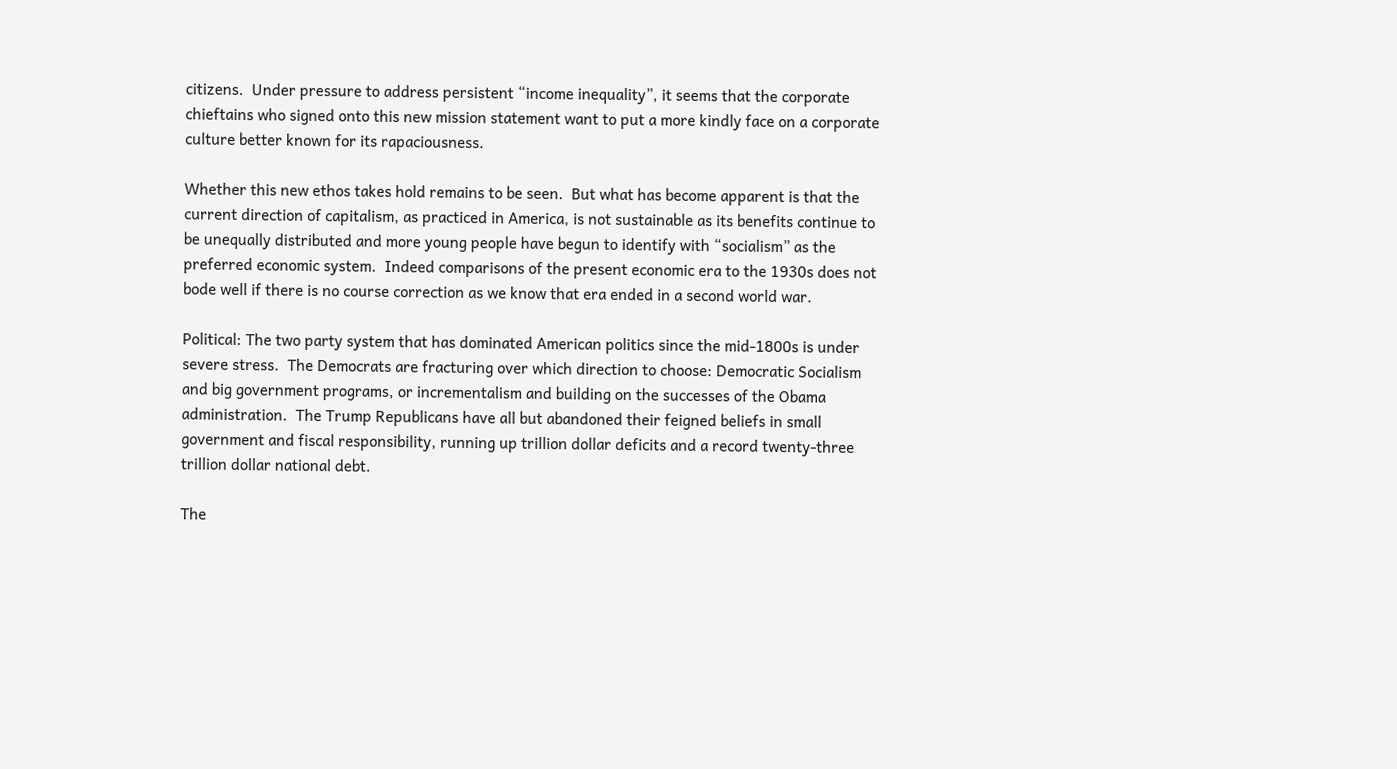citizens.  Under pressure to address persistent “income inequality”, it seems that the corporate chieftains who signed onto this new mission statement want to put a more kindly face on a corporate culture better known for its rapaciousness.

Whether this new ethos takes hold remains to be seen.  But what has become apparent is that the current direction of capitalism, as practiced in America, is not sustainable as its benefits continue to be unequally distributed and more young people have begun to identify with “socialism” as the preferred economic system.  Indeed comparisons of the present economic era to the 1930s does not bode well if there is no course correction as we know that era ended in a second world war.

Political: The two party system that has dominated American politics since the mid-1800s is under severe stress.  The Democrats are fracturing over which direction to choose: Democratic Socialism and big government programs, or incrementalism and building on the successes of the Obama administration.  The Trump Republicans have all but abandoned their feigned beliefs in small government and fiscal responsibility, running up trillion dollar deficits and a record twenty-three trillion dollar national debt.

The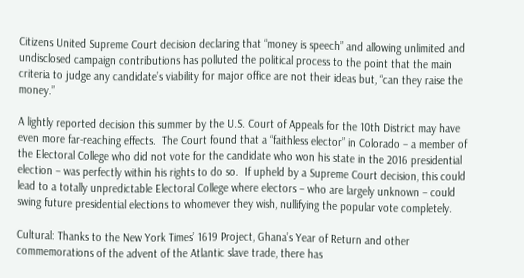Citizens United Supreme Court decision declaring that “money is speech” and allowing unlimited and undisclosed campaign contributions has polluted the political process to the point that the main criteria to judge any candidate’s viability for major office are not their ideas but, “can they raise the money.”

A lightly reported decision this summer by the U.S. Court of Appeals for the 10th District may have even more far-reaching effects.  The Court found that a “faithless elector” in Colorado – a member of the Electoral College who did not vote for the candidate who won his state in the 2016 presidential election – was perfectly within his rights to do so.  If upheld by a Supreme Court decision, this could lead to a totally unpredictable Electoral College where electors – who are largely unknown – could swing future presidential elections to whomever they wish, nullifying the popular vote completely.

Cultural: Thanks to the New York Times’ 1619 Project, Ghana’s Year of Return and other commemorations of the advent of the Atlantic slave trade, there has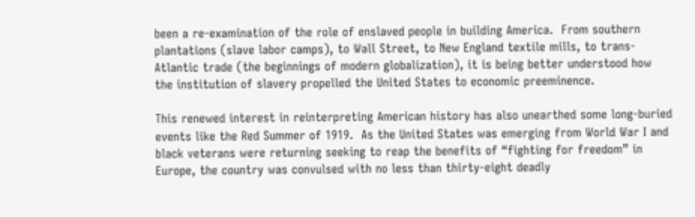been a re-examination of the role of enslaved people in building America.  From southern plantations (slave labor camps), to Wall Street, to New England textile mills, to trans-Atlantic trade (the beginnings of modern globalization), it is being better understood how the institution of slavery propelled the United States to economic preeminence.

This renewed interest in reinterpreting American history has also unearthed some long-buried events like the Red Summer of 1919.  As the United States was emerging from World War I and black veterans were returning seeking to reap the benefits of “fighting for freedom” in Europe, the country was convulsed with no less than thirty-eight deadly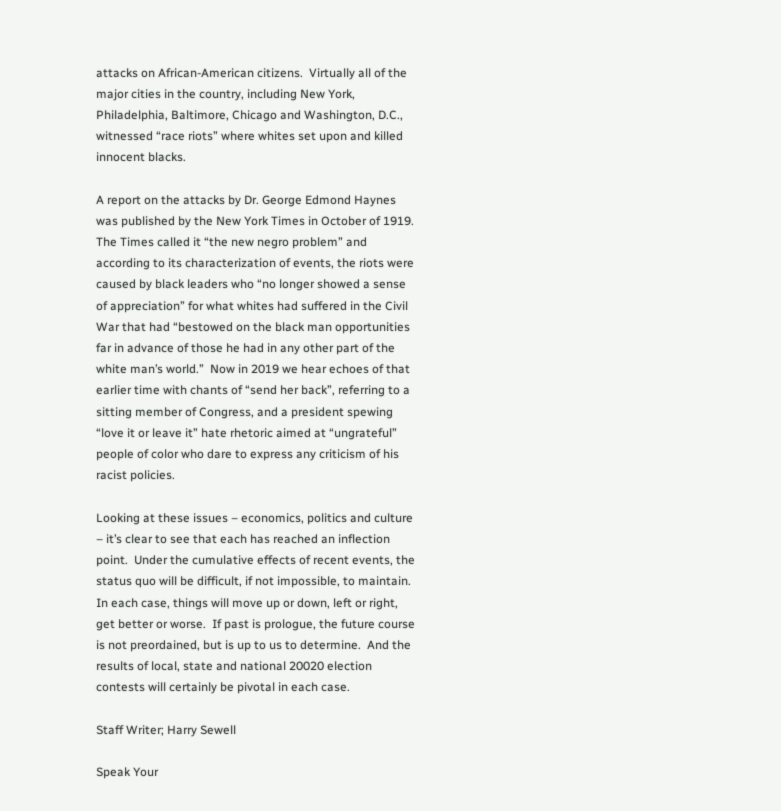attacks on African-American citizens.  Virtually all of the major cities in the country, including New York, Philadelphia, Baltimore, Chicago and Washington, D.C., witnessed “race riots” where whites set upon and killed innocent blacks.

A report on the attacks by Dr. George Edmond Haynes was published by the New York Times in October of 1919.  The Times called it “the new negro problem” and according to its characterization of events, the riots were caused by black leaders who “no longer showed a sense of appreciation” for what whites had suffered in the Civil War that had “bestowed on the black man opportunities far in advance of those he had in any other part of the white man’s world.”  Now in 2019 we hear echoes of that earlier time with chants of “send her back”, referring to a sitting member of Congress, and a president spewing “love it or leave it” hate rhetoric aimed at “ungrateful” people of color who dare to express any criticism of his racist policies.

Looking at these issues – economics, politics and culture – it’s clear to see that each has reached an inflection point.  Under the cumulative effects of recent events, the status quo will be difficult, if not impossible, to maintain.  In each case, things will move up or down, left or right, get better or worse.  If past is prologue, the future course is not preordained, but is up to us to determine.  And the results of local, state and national 20020 election contests will certainly be pivotal in each case.

Staff Writer; Harry Sewell

Speak Your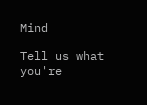Mind

Tell us what you're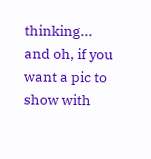thinking...
and oh, if you want a pic to show with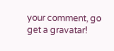your comment, go get a gravatar!